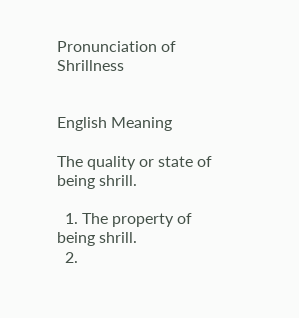Pronunciation of Shrillness


English Meaning

The quality or state of being shrill.

  1. The property of being shrill.
  2.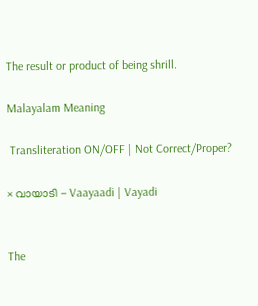The result or product of being shrill.

Malayalam Meaning

 Transliteration ON/OFF | Not Correct/Proper?

× വായാടി - Vaayaadi | Vayadi


The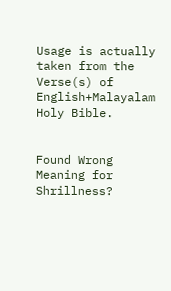Usage is actually taken from the Verse(s) of English+Malayalam Holy Bible.


Found Wrong Meaning for Shrillness?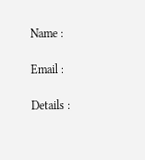Name :

Email :

Details :